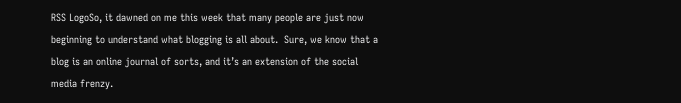RSS LogoSo, it dawned on me this week that many people are just now beginning to understand what blogging is all about.  Sure, we know that a blog is an online journal of sorts, and it’s an extension of the social media frenzy.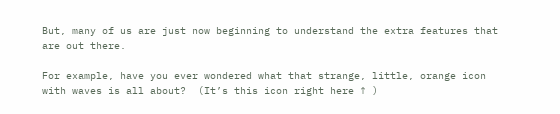But, many of us are just now beginning to understand the extra features that are out there.

For example, have you ever wondered what that strange, little, orange icon with waves is all about?  (It’s this icon right here ↑ )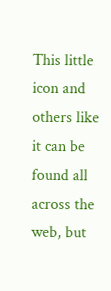This little icon and others like it can be found all across the web, but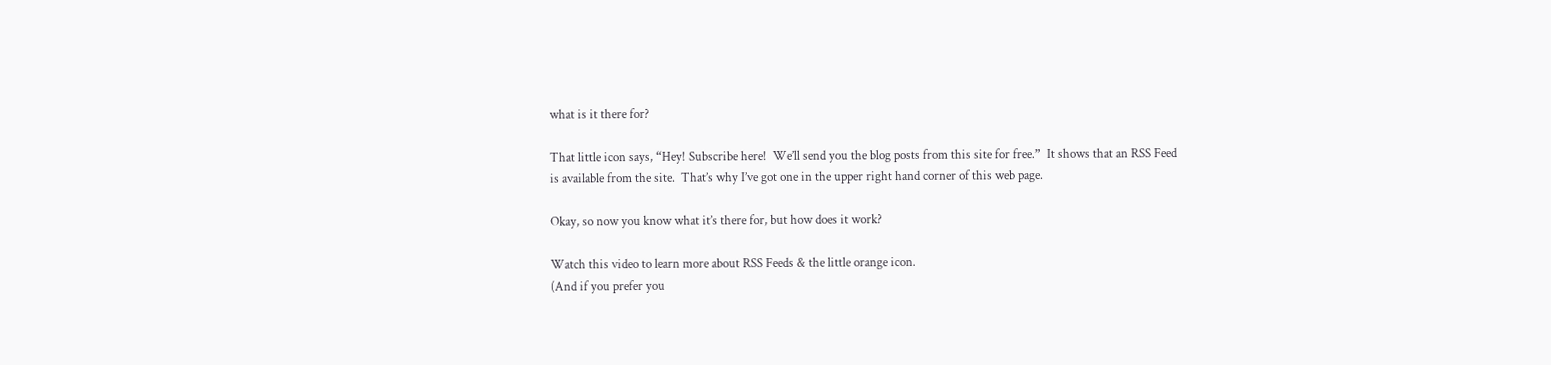what is it there for?

That little icon says, “Hey! Subscribe here!  We’ll send you the blog posts from this site for free.”  It shows that an RSS Feed is available from the site.  That’s why I’ve got one in the upper right hand corner of this web page.

Okay, so now you know what it’s there for, but how does it work?

Watch this video to learn more about RSS Feeds & the little orange icon.
(And if you prefer you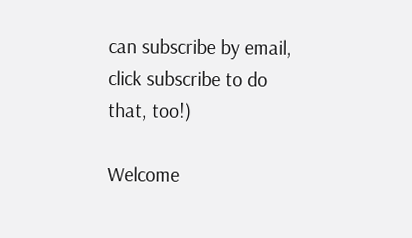can subscribe by email, click subscribe to do that, too!)

Welcome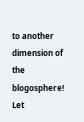to another dimension of the blogosphere!
Let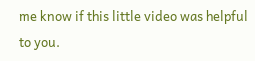me know if this little video was helpful to you.